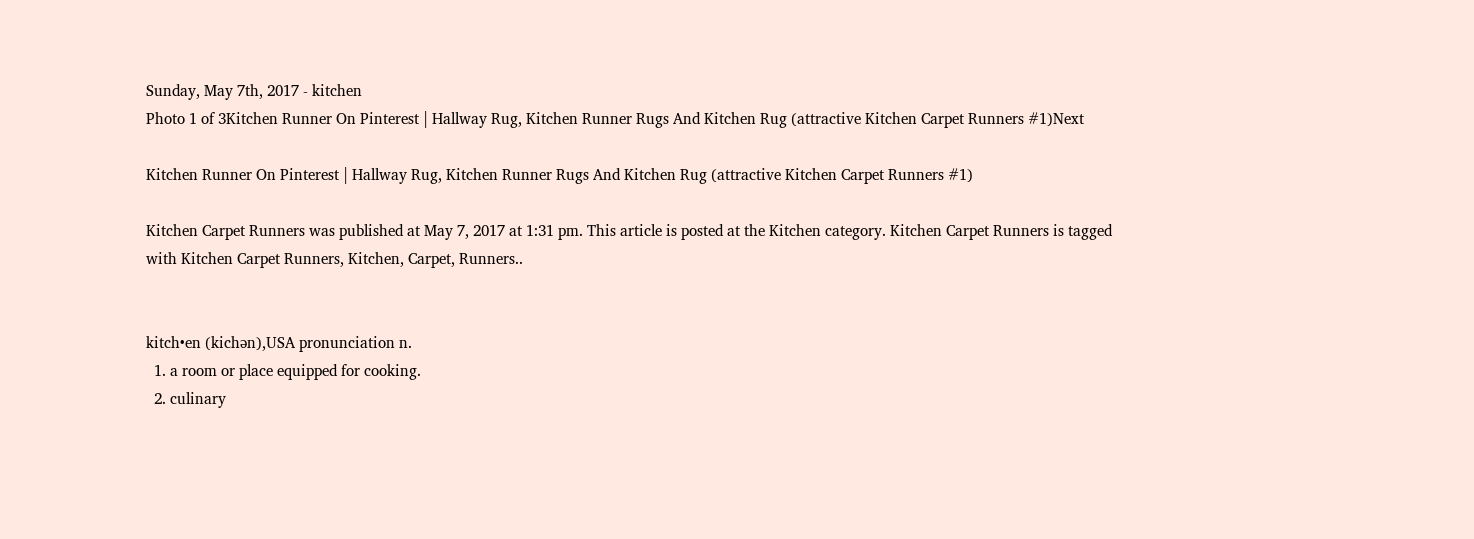Sunday, May 7th, 2017 - kitchen
Photo 1 of 3Kitchen Runner On Pinterest | Hallway Rug, Kitchen Runner Rugs And Kitchen Rug (attractive Kitchen Carpet Runners #1)Next

Kitchen Runner On Pinterest | Hallway Rug, Kitchen Runner Rugs And Kitchen Rug (attractive Kitchen Carpet Runners #1)

Kitchen Carpet Runners was published at May 7, 2017 at 1:31 pm. This article is posted at the Kitchen category. Kitchen Carpet Runners is tagged with Kitchen Carpet Runners, Kitchen, Carpet, Runners..


kitch•en (kichən),USA pronunciation n.
  1. a room or place equipped for cooking.
  2. culinary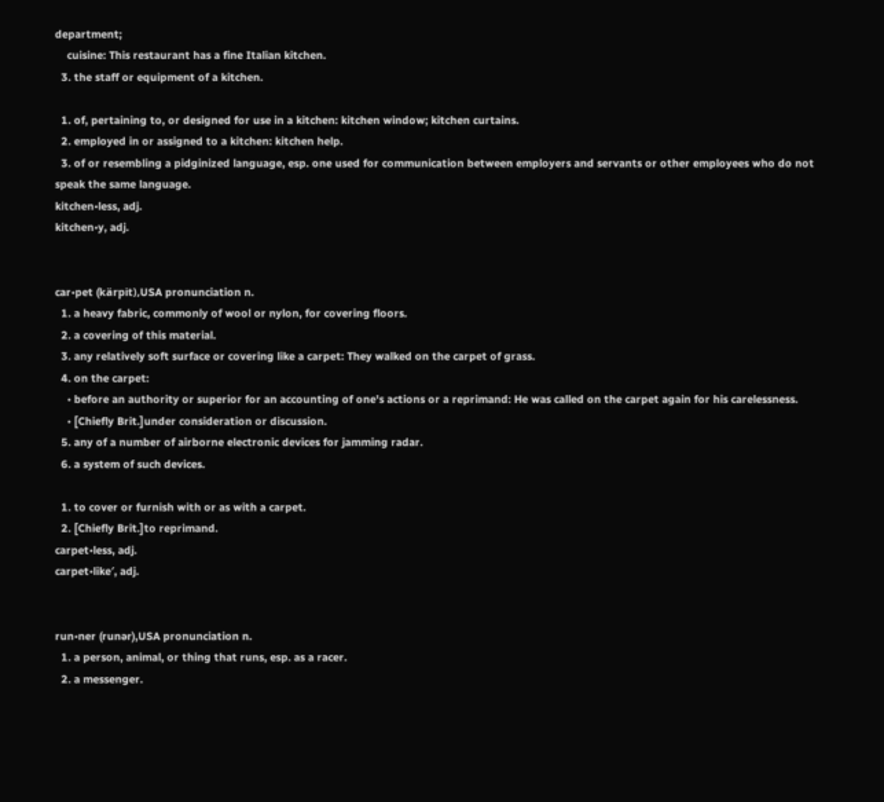department;
    cuisine: This restaurant has a fine Italian kitchen.
  3. the staff or equipment of a kitchen.

  1. of, pertaining to, or designed for use in a kitchen: kitchen window; kitchen curtains.
  2. employed in or assigned to a kitchen: kitchen help.
  3. of or resembling a pidginized language, esp. one used for communication between employers and servants or other employees who do not speak the same language.
kitchen•less, adj.
kitchen•y, adj.


car•pet (kärpit),USA pronunciation n.
  1. a heavy fabric, commonly of wool or nylon, for covering floors.
  2. a covering of this material.
  3. any relatively soft surface or covering like a carpet: They walked on the carpet of grass.
  4. on the carpet:
    • before an authority or superior for an accounting of one's actions or a reprimand: He was called on the carpet again for his carelessness.
    • [Chiefly Brit.]under consideration or discussion.
  5. any of a number of airborne electronic devices for jamming radar.
  6. a system of such devices.

  1. to cover or furnish with or as with a carpet.
  2. [Chiefly Brit.]to reprimand.
carpet•less, adj.
carpet•like′, adj.


run•ner (runər),USA pronunciation n.
  1. a person, animal, or thing that runs, esp. as a racer.
  2. a messenger.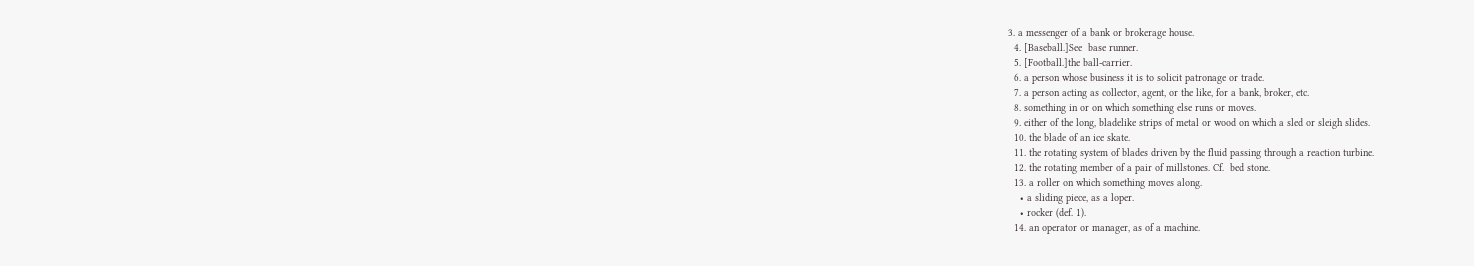3. a messenger of a bank or brokerage house.
  4. [Baseball.]See  base runner.
  5. [Football.]the ball-carrier.
  6. a person whose business it is to solicit patronage or trade.
  7. a person acting as collector, agent, or the like, for a bank, broker, etc.
  8. something in or on which something else runs or moves.
  9. either of the long, bladelike strips of metal or wood on which a sled or sleigh slides.
  10. the blade of an ice skate.
  11. the rotating system of blades driven by the fluid passing through a reaction turbine.
  12. the rotating member of a pair of millstones. Cf.  bed stone.
  13. a roller on which something moves along.
    • a sliding piece, as a loper.
    • rocker (def. 1).
  14. an operator or manager, as of a machine.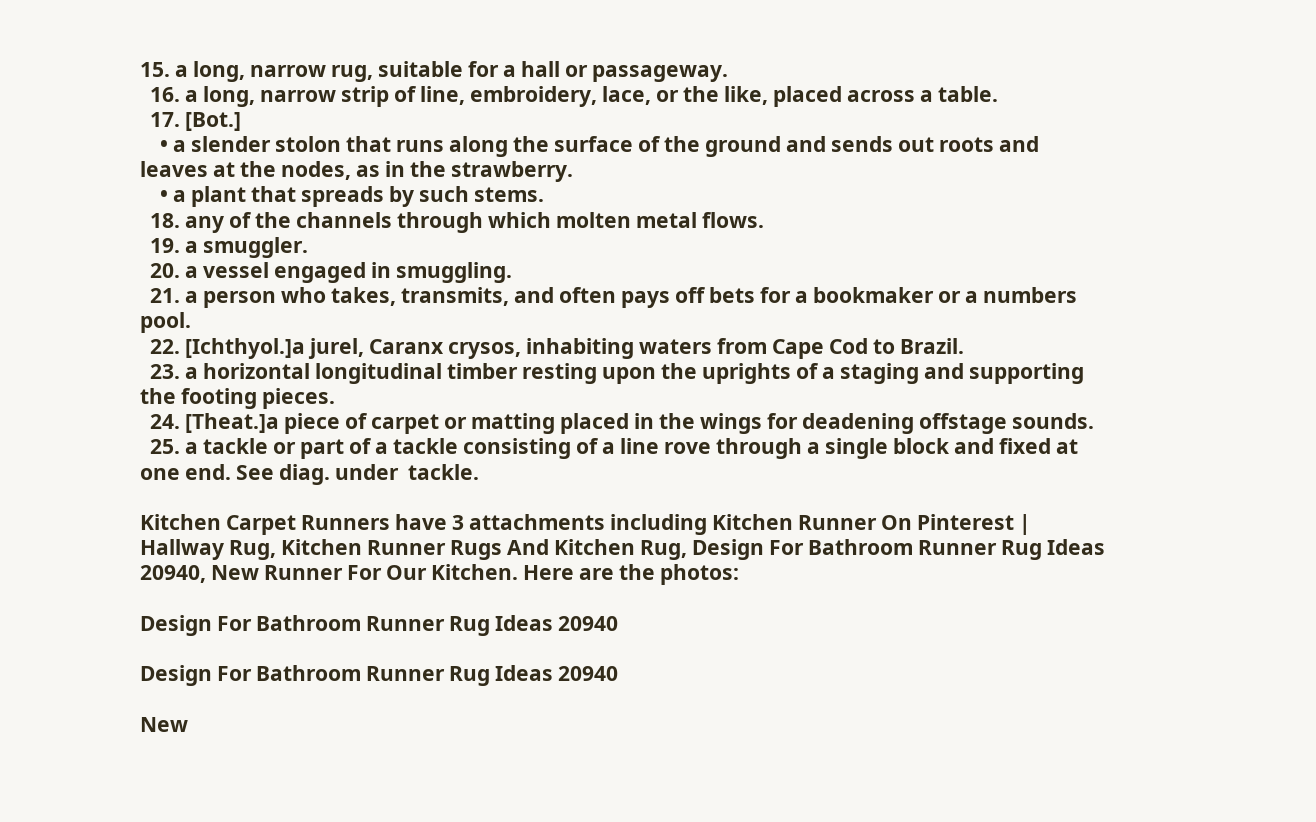15. a long, narrow rug, suitable for a hall or passageway.
  16. a long, narrow strip of line, embroidery, lace, or the like, placed across a table.
  17. [Bot.]
    • a slender stolon that runs along the surface of the ground and sends out roots and leaves at the nodes, as in the strawberry.
    • a plant that spreads by such stems.
  18. any of the channels through which molten metal flows.
  19. a smuggler.
  20. a vessel engaged in smuggling.
  21. a person who takes, transmits, and often pays off bets for a bookmaker or a numbers pool.
  22. [Ichthyol.]a jurel, Caranx crysos, inhabiting waters from Cape Cod to Brazil.
  23. a horizontal longitudinal timber resting upon the uprights of a staging and supporting the footing pieces.
  24. [Theat.]a piece of carpet or matting placed in the wings for deadening offstage sounds.
  25. a tackle or part of a tackle consisting of a line rove through a single block and fixed at one end. See diag. under  tackle.

Kitchen Carpet Runners have 3 attachments including Kitchen Runner On Pinterest | Hallway Rug, Kitchen Runner Rugs And Kitchen Rug, Design For Bathroom Runner Rug Ideas 20940, New Runner For Our Kitchen. Here are the photos:

Design For Bathroom Runner Rug Ideas 20940

Design For Bathroom Runner Rug Ideas 20940

New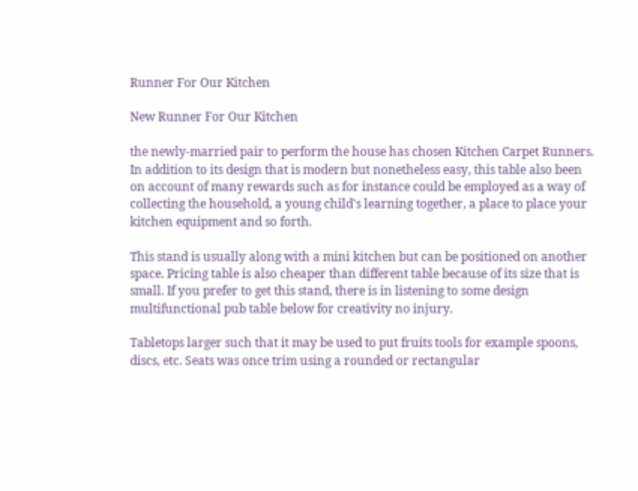Runner For Our Kitchen

New Runner For Our Kitchen

the newly-married pair to perform the house has chosen Kitchen Carpet Runners. In addition to its design that is modern but nonetheless easy, this table also been on account of many rewards such as for instance could be employed as a way of collecting the household, a young child's learning together, a place to place your kitchen equipment and so forth.

This stand is usually along with a mini kitchen but can be positioned on another space. Pricing table is also cheaper than different table because of its size that is small. If you prefer to get this stand, there is in listening to some design multifunctional pub table below for creativity no injury.

Tabletops larger such that it may be used to put fruits tools for example spoons, discs, etc. Seats was once trim using a rounded or rectangular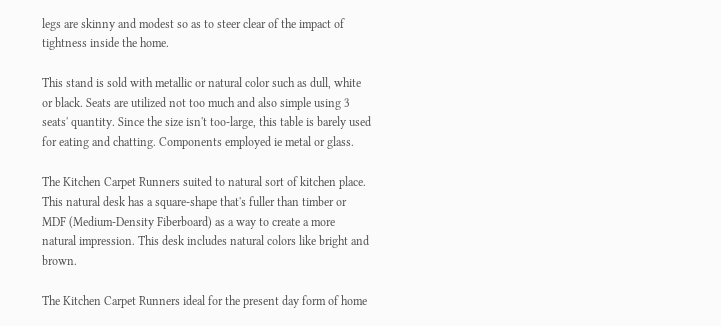legs are skinny and modest so as to steer clear of the impact of tightness inside the home.

This stand is sold with metallic or natural color such as dull, white or black. Seats are utilized not too much and also simple using 3 seats' quantity. Since the size isn't too-large, this table is barely used for eating and chatting. Components employed ie metal or glass.

The Kitchen Carpet Runners suited to natural sort of kitchen place. This natural desk has a square-shape that's fuller than timber or MDF (Medium-Density Fiberboard) as a way to create a more natural impression. This desk includes natural colors like bright and brown.

The Kitchen Carpet Runners ideal for the present day form of home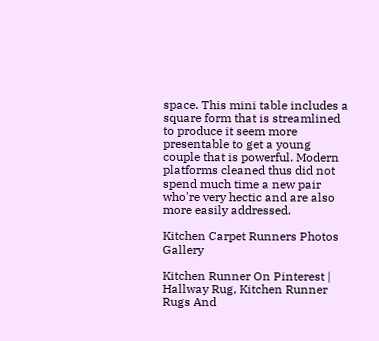space. This mini table includes a square form that is streamlined to produce it seem more presentable to get a young couple that is powerful. Modern platforms cleaned thus did not spend much time a new pair who're very hectic and are also more easily addressed.

Kitchen Carpet Runners Photos Gallery

Kitchen Runner On Pinterest | Hallway Rug, Kitchen Runner Rugs And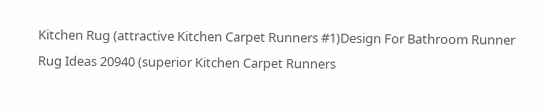Kitchen Rug (attractive Kitchen Carpet Runners #1)Design For Bathroom Runner Rug Ideas 20940 (superior Kitchen Carpet Runners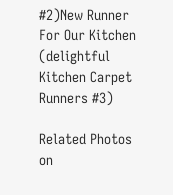#2)New Runner For Our Kitchen (delightful Kitchen Carpet Runners #3)

Related Photos on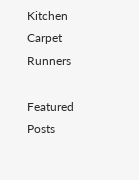Kitchen Carpet Runners

Featured Posts